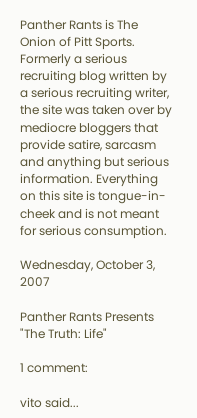Panther Rants is The Onion of Pitt Sports. Formerly a serious recruiting blog written by a serious recruiting writer, the site was taken over by mediocre bloggers that provide satire, sarcasm and anything but serious information. Everything on this site is tongue-in-cheek and is not meant for serious consumption.

Wednesday, October 3, 2007

Panther Rants Presents "The Truth: Life"

1 comment:

vito said...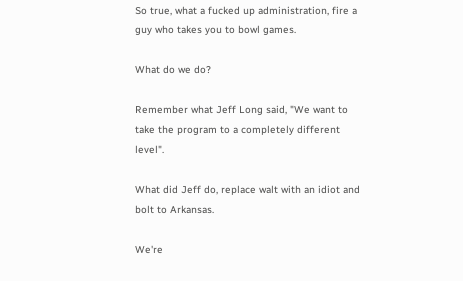So true, what a fucked up administration, fire a guy who takes you to bowl games.

What do we do?

Remember what Jeff Long said, "We want to take the program to a completely different level".

What did Jeff do, replace walt with an idiot and bolt to Arkansas.

We're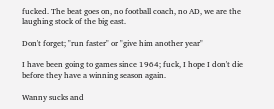fucked. The beat goes on, no football coach, no AD, we are the laughing stock of the big east.

Don't forget; "run faster" or "give him another year"

I have been going to games since 1964; fuck, I hope I don't die before they have a winning season again.

Wanny sucks and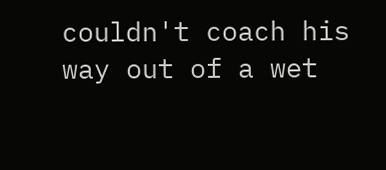couldn't coach his way out of a wet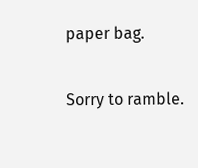paper bag.

Sorry to ramble.